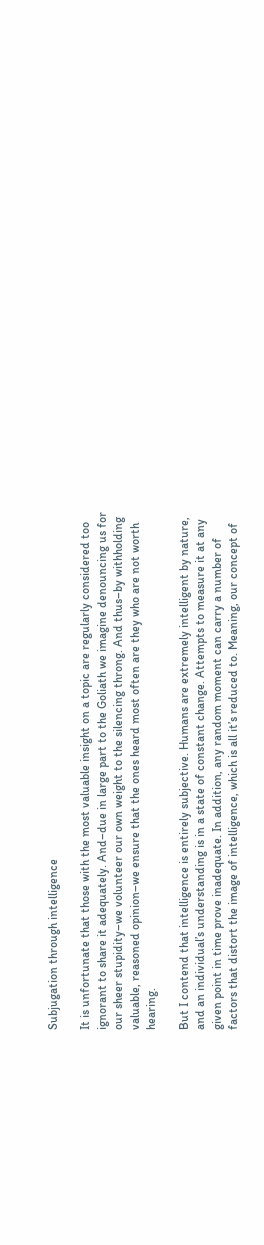Subjugation through intelligence

It is unfortunate that those with the most valuable insight on a topic are regularly considered too ignorant to share it adequately. And–due in large part to the Goliath we imagine denouncing us for our sheer stupidity–we volunteer our own weight to the silencing throng. And thus–by withholding valuable, reasoned opinion–we ensure that the ones heard most often are they who are not worth hearing.

But I contend that intelligence is entirely subjective. Humans are extremely intelligent by nature, and an individual’s understanding is in a state of constant change. Attempts to measure it at any given point in time prove inadequate. In addition, any random moment can carry a number of factors that distort the image of intelligence, which is all it’s reduced to. Meaning, our concept of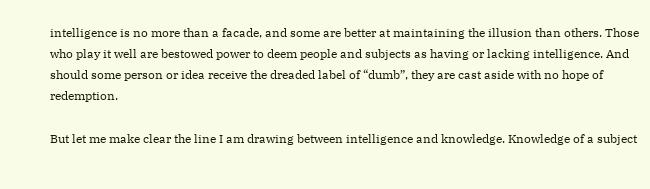intelligence is no more than a facade, and some are better at maintaining the illusion than others. Those who play it well are bestowed power to deem people and subjects as having or lacking intelligence. And should some person or idea receive the dreaded label of “dumb”, they are cast aside with no hope of redemption.

But let me make clear the line I am drawing between intelligence and knowledge. Knowledge of a subject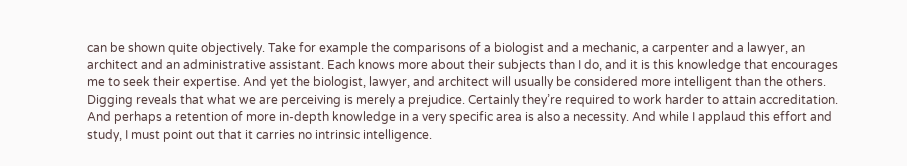can be shown quite objectively. Take for example the comparisons of a biologist and a mechanic, a carpenter and a lawyer, an architect and an administrative assistant. Each knows more about their subjects than I do, and it is this knowledge that encourages me to seek their expertise. And yet the biologist, lawyer, and architect will usually be considered more intelligent than the others. Digging reveals that what we are perceiving is merely a prejudice. Certainly they’re required to work harder to attain accreditation. And perhaps a retention of more in-depth knowledge in a very specific area is also a necessity. And while I applaud this effort and study, I must point out that it carries no intrinsic intelligence.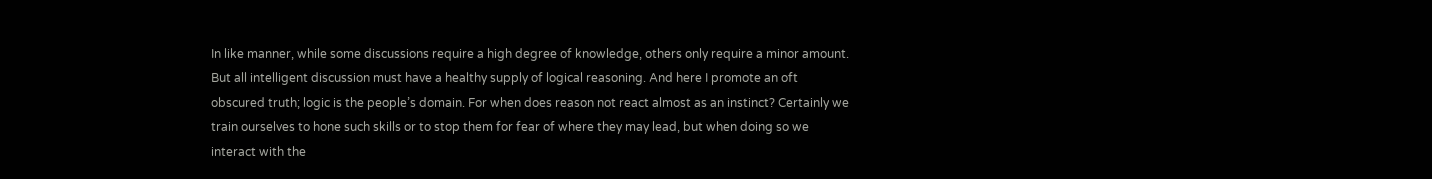In like manner, while some discussions require a high degree of knowledge, others only require a minor amount. But all intelligent discussion must have a healthy supply of logical reasoning. And here I promote an oft obscured truth; logic is the people’s domain. For when does reason not react almost as an instinct? Certainly we train ourselves to hone such skills or to stop them for fear of where they may lead, but when doing so we interact with the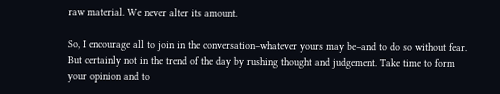raw material. We never alter its amount.

So, I encourage all to join in the conversation–whatever yours may be–and to do so without fear. But certainly not in the trend of the day by rushing thought and judgement. Take time to form your opinion and to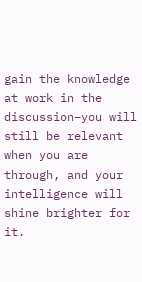gain the knowledge at work in the discussion–you will still be relevant when you are through, and your intelligence will shine brighter for it.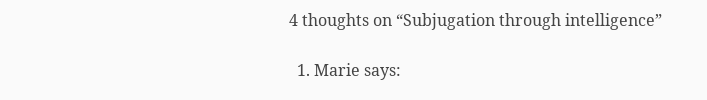4 thoughts on “Subjugation through intelligence”

  1. Marie says: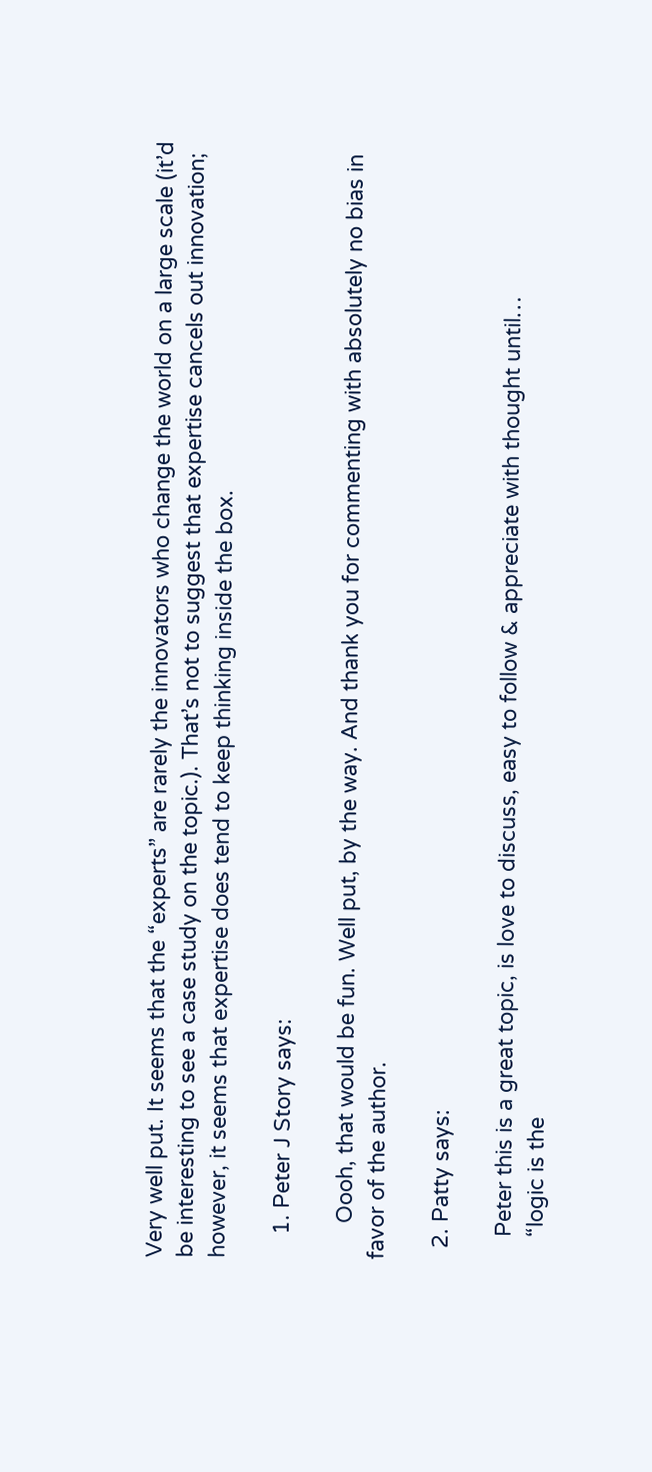Very well put. It seems that the “experts” are rarely the innovators who change the world on a large scale (it’d be interesting to see a case study on the topic.). That’s not to suggest that expertise cancels out innovation; however, it seems that expertise does tend to keep thinking inside the box.

    1. Peter J Story says:

      Oooh, that would be fun. Well put, by the way. And thank you for commenting with absolutely no bias in favor of the author.

  2. Patty says:

    Peter this is a great topic, is love to discuss, easy to follow & appreciate with thought until…
    “logic is the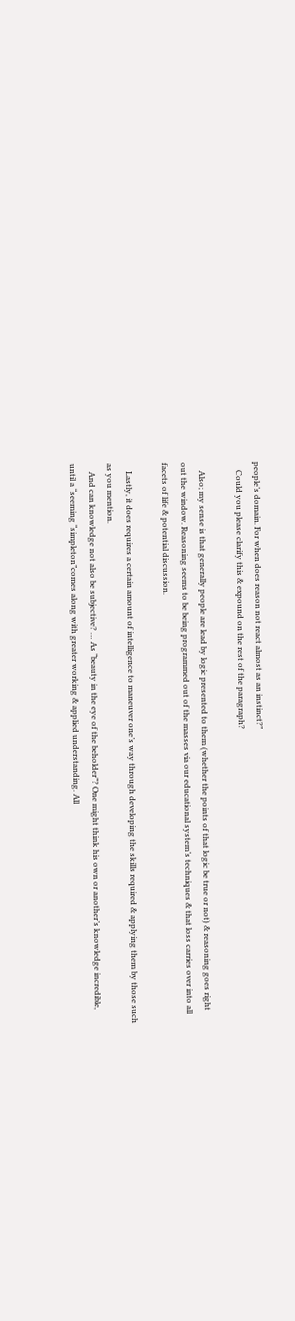people’s domain. For when does reason not react almost as an instinct?”
    Could you please clarify this & expound on the rest of the paragraph?

    Also; my sense is that generally people are lead by logic presented to them (whether the points of that logic be true or not) & reasoning goes right out the window. Reasoning seems to be being programmed out of the masses via our educational system’s techniques & that loss carries over into all facets of life & potential discussion.

    Lastly, it does requires a certain amount of intelligence to maneuver one’s way through developing the skills required & applying them by those such as you mention.
    And can knowledge not also be subjective? … As “beauty in the eye of the beholder”? One might think his own or another’s knowledge incredible, until a “seeming “simpleton”comes along with greater working & applied understanding. All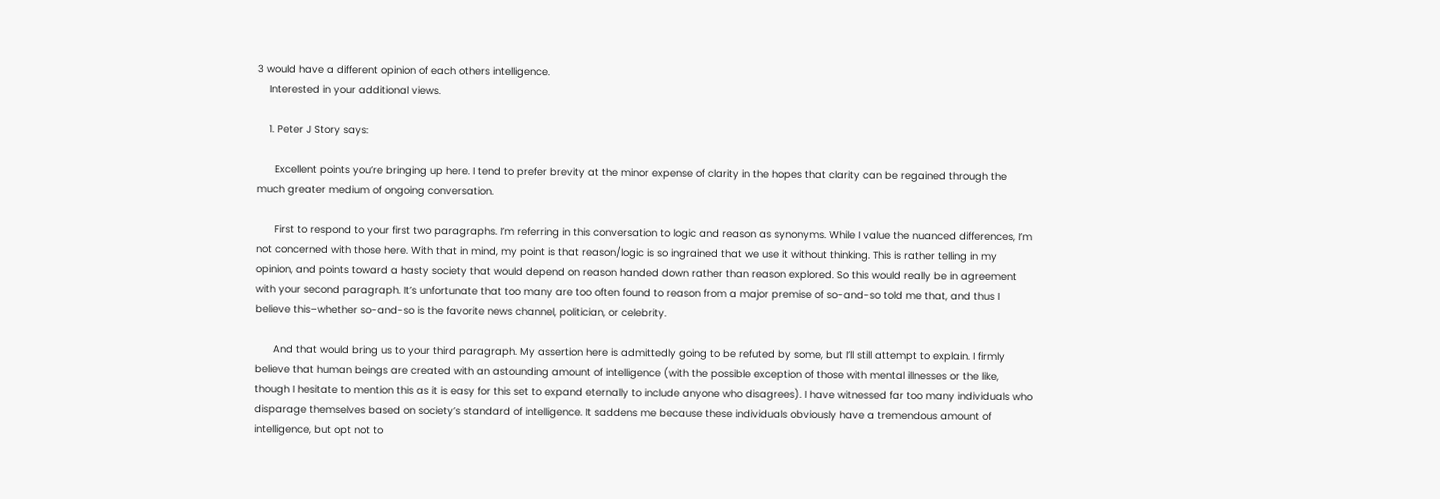3 would have a different opinion of each others intelligence.
    Interested in your additional views.

    1. Peter J Story says:

      Excellent points you’re bringing up here. I tend to prefer brevity at the minor expense of clarity in the hopes that clarity can be regained through the much greater medium of ongoing conversation.

      First to respond to your first two paragraphs. I’m referring in this conversation to logic and reason as synonyms. While I value the nuanced differences, I’m not concerned with those here. With that in mind, my point is that reason/logic is so ingrained that we use it without thinking. This is rather telling in my opinion, and points toward a hasty society that would depend on reason handed down rather than reason explored. So this would really be in agreement with your second paragraph. It’s unfortunate that too many are too often found to reason from a major premise of so-and-so told me that, and thus I believe this–whether so-and-so is the favorite news channel, politician, or celebrity.

      And that would bring us to your third paragraph. My assertion here is admittedly going to be refuted by some, but I’ll still attempt to explain. I firmly believe that human beings are created with an astounding amount of intelligence (with the possible exception of those with mental illnesses or the like, though I hesitate to mention this as it is easy for this set to expand eternally to include anyone who disagrees). I have witnessed far too many individuals who disparage themselves based on society’s standard of intelligence. It saddens me because these individuals obviously have a tremendous amount of intelligence, but opt not to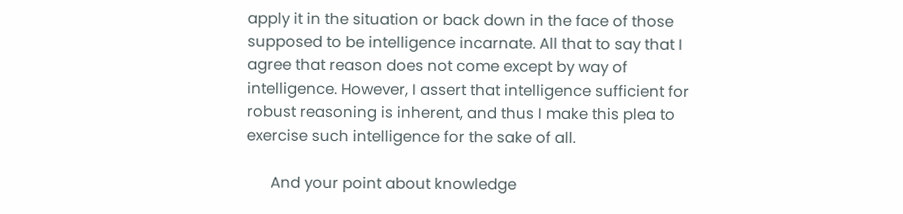apply it in the situation or back down in the face of those supposed to be intelligence incarnate. All that to say that I agree that reason does not come except by way of intelligence. However, I assert that intelligence sufficient for robust reasoning is inherent, and thus I make this plea to exercise such intelligence for the sake of all.

      And your point about knowledge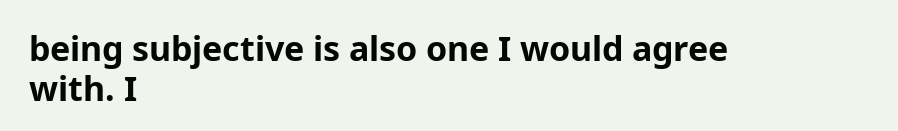being subjective is also one I would agree with. I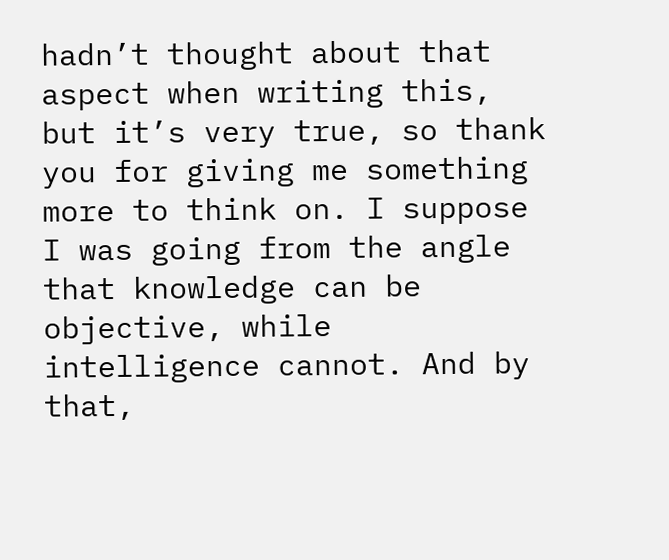hadn’t thought about that aspect when writing this, but it’s very true, so thank you for giving me something more to think on. I suppose I was going from the angle that knowledge can be objective, while intelligence cannot. And by that,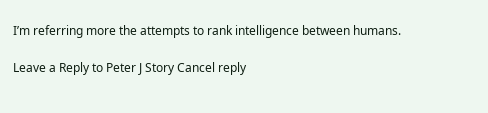I’m referring more the attempts to rank intelligence between humans.

Leave a Reply to Peter J Story Cancel reply